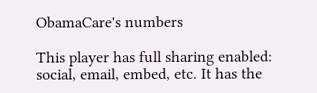ObamaCare's numbers

This player has full sharing enabled: social, email, embed, etc. It has the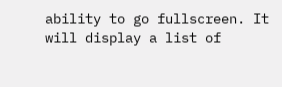ability to go fullscreen. It will display a list of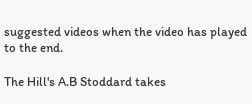suggested videos when the video has played to the end.

The Hill's A.B Stoddard takes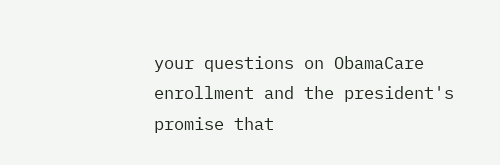your questions on ObamaCare enrollment and the president's promise that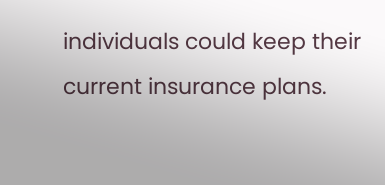individuals could keep their current insurance plans.